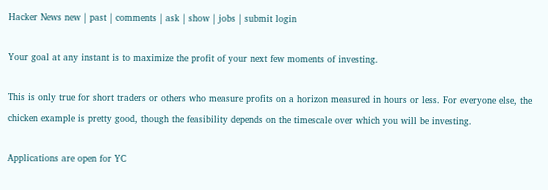Hacker News new | past | comments | ask | show | jobs | submit login

Your goal at any instant is to maximize the profit of your next few moments of investing.

This is only true for short traders or others who measure profits on a horizon measured in hours or less. For everyone else, the chicken example is pretty good, though the feasibility depends on the timescale over which you will be investing.

Applications are open for YC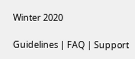Winter 2020

Guidelines | FAQ | Support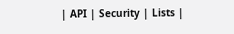| API | Security | Lists |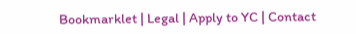Bookmarklet | Legal | Apply to YC | Contact